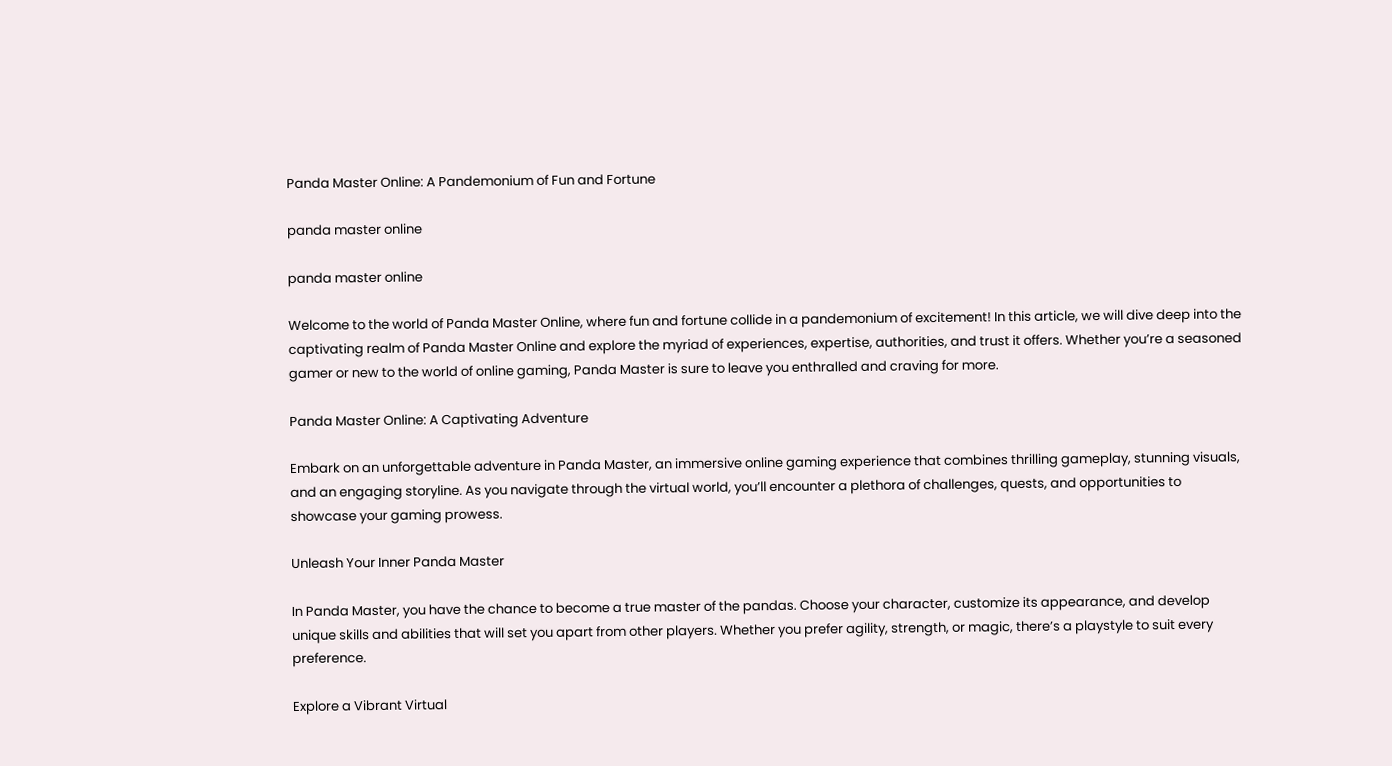Panda Master Online: A Pandemonium of Fun and Fortune

panda master online

panda master online

Welcome to the world of Panda Master Online, where fun and fortune collide in a pandemonium of excitement! In this article, we will dive deep into the captivating realm of Panda Master Online and explore the myriad of experiences, expertise, authorities, and trust it offers. Whether you’re a seasoned gamer or new to the world of online gaming, Panda Master is sure to leave you enthralled and craving for more.

Panda Master Online: A Captivating Adventure

Embark on an unforgettable adventure in Panda Master, an immersive online gaming experience that combines thrilling gameplay, stunning visuals, and an engaging storyline. As you navigate through the virtual world, you’ll encounter a plethora of challenges, quests, and opportunities to showcase your gaming prowess.

Unleash Your Inner Panda Master

In Panda Master, you have the chance to become a true master of the pandas. Choose your character, customize its appearance, and develop unique skills and abilities that will set you apart from other players. Whether you prefer agility, strength, or magic, there’s a playstyle to suit every preference.

Explore a Vibrant Virtual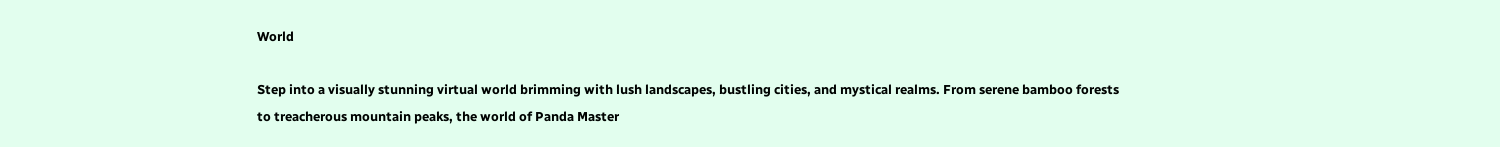World

Step into a visually stunning virtual world brimming with lush landscapes, bustling cities, and mystical realms. From serene bamboo forests to treacherous mountain peaks, the world of Panda Master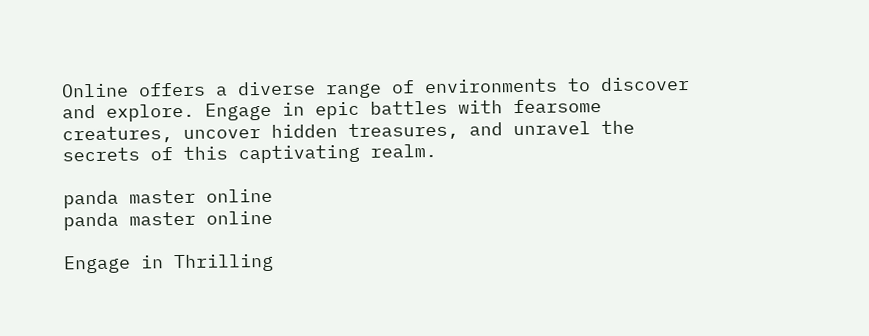Online offers a diverse range of environments to discover and explore. Engage in epic battles with fearsome creatures, uncover hidden treasures, and unravel the secrets of this captivating realm.

panda master online
panda master online

Engage in Thrilling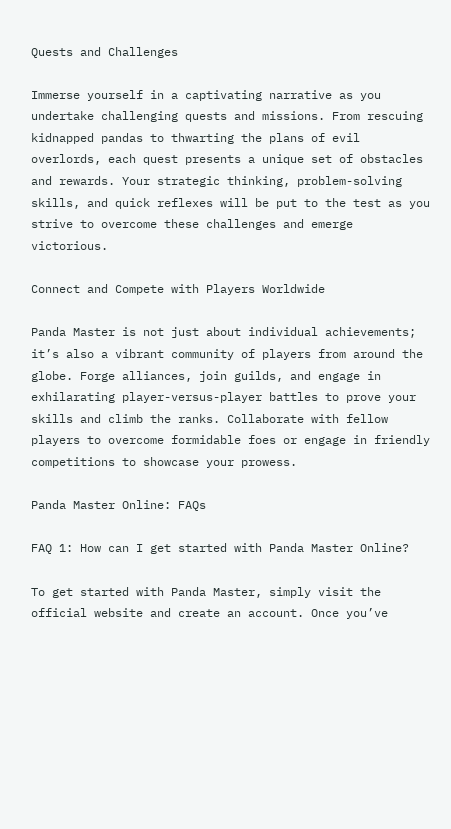Quests and Challenges

Immerse yourself in a captivating narrative as you undertake challenging quests and missions. From rescuing kidnapped pandas to thwarting the plans of evil overlords, each quest presents a unique set of obstacles and rewards. Your strategic thinking, problem-solving skills, and quick reflexes will be put to the test as you strive to overcome these challenges and emerge victorious.

Connect and Compete with Players Worldwide

Panda Master is not just about individual achievements; it’s also a vibrant community of players from around the globe. Forge alliances, join guilds, and engage in exhilarating player-versus-player battles to prove your skills and climb the ranks. Collaborate with fellow players to overcome formidable foes or engage in friendly competitions to showcase your prowess.

Panda Master Online: FAQs

FAQ 1: How can I get started with Panda Master Online?

To get started with Panda Master, simply visit the official website and create an account. Once you’ve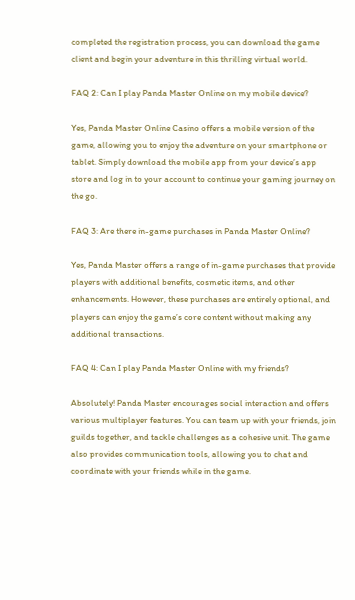completed the registration process, you can download the game client and begin your adventure in this thrilling virtual world.

FAQ 2: Can I play Panda Master Online on my mobile device?

Yes, Panda Master Online Casino offers a mobile version of the game, allowing you to enjoy the adventure on your smartphone or tablet. Simply download the mobile app from your device’s app store and log in to your account to continue your gaming journey on the go.

FAQ 3: Are there in-game purchases in Panda Master Online?

Yes, Panda Master offers a range of in-game purchases that provide players with additional benefits, cosmetic items, and other enhancements. However, these purchases are entirely optional, and players can enjoy the game’s core content without making any additional transactions.

FAQ 4: Can I play Panda Master Online with my friends?

Absolutely! Panda Master encourages social interaction and offers various multiplayer features. You can team up with your friends, join guilds together, and tackle challenges as a cohesive unit. The game also provides communication tools, allowing you to chat and coordinate with your friends while in the game.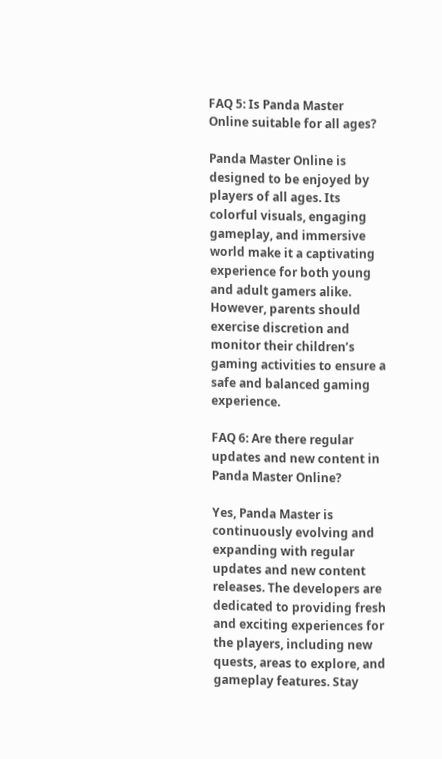FAQ 5: Is Panda Master Online suitable for all ages?

Panda Master Online is designed to be enjoyed by players of all ages. Its colorful visuals, engaging gameplay, and immersive world make it a captivating experience for both young and adult gamers alike. However, parents should exercise discretion and monitor their children’s gaming activities to ensure a safe and balanced gaming experience.

FAQ 6: Are there regular updates and new content in Panda Master Online?

Yes, Panda Master is continuously evolving and expanding with regular updates and new content releases. The developers are dedicated to providing fresh and exciting experiences for the players, including new quests, areas to explore, and gameplay features. Stay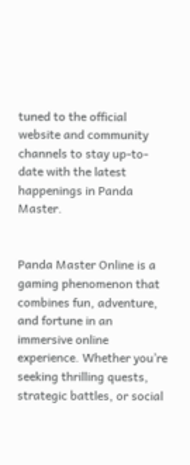tuned to the official website and community channels to stay up-to-date with the latest happenings in Panda Master.


Panda Master Online is a gaming phenomenon that combines fun, adventure, and fortune in an immersive online experience. Whether you’re seeking thrilling quests, strategic battles, or social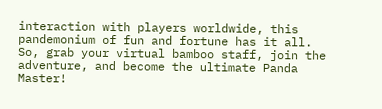interaction with players worldwide, this pandemonium of fun and fortune has it all. So, grab your virtual bamboo staff, join the adventure, and become the ultimate Panda Master!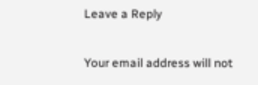Leave a Reply

Your email address will not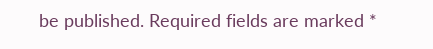be published. Required fields are marked *